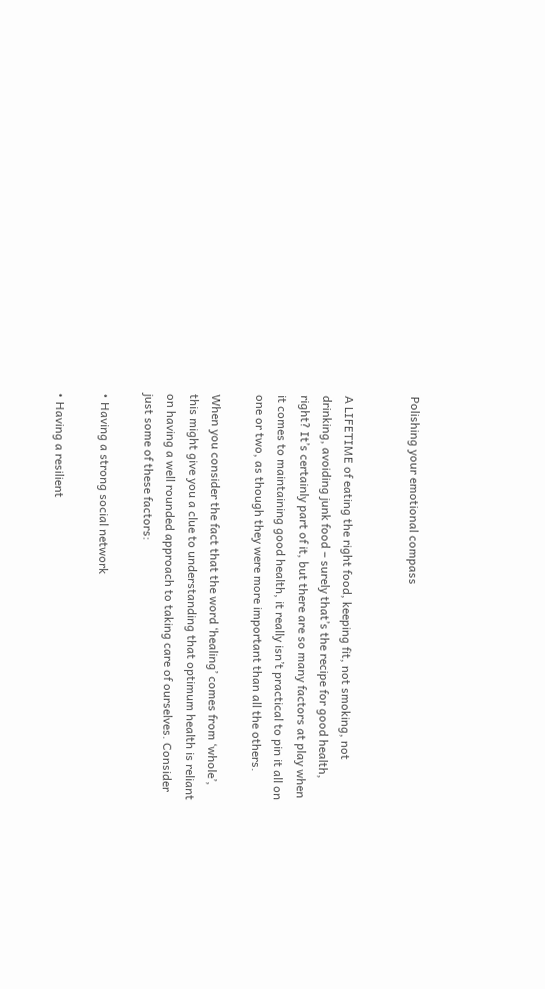Polishing your emotional compass


A LIFETIME of eating the right food, keeping fit, not smoking, not drinking, avoiding junk food – surely that’s the recipe for good health, right? It’s certainly part of it, but there are so many factors at play when it comes to maintaining good health, it really isn’t practical to pin it all on one or two, as though they were more important than all the others.

When you consider the fact that the word ‘healing’ comes from ‘whole’, this might give you a clue to understanding that optimum health is reliant on having a well rounded approach to taking care of ourselves. Consider just some of these factors:

• Having a strong social network

• Having a resilient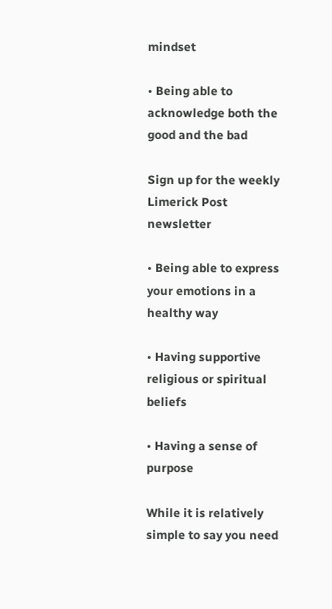mindset

• Being able to acknowledge both the good and the bad

Sign up for the weekly Limerick Post newsletter

• Being able to express your emotions in a healthy way

• Having supportive religious or spiritual beliefs

• Having a sense of purpose

While it is relatively simple to say you need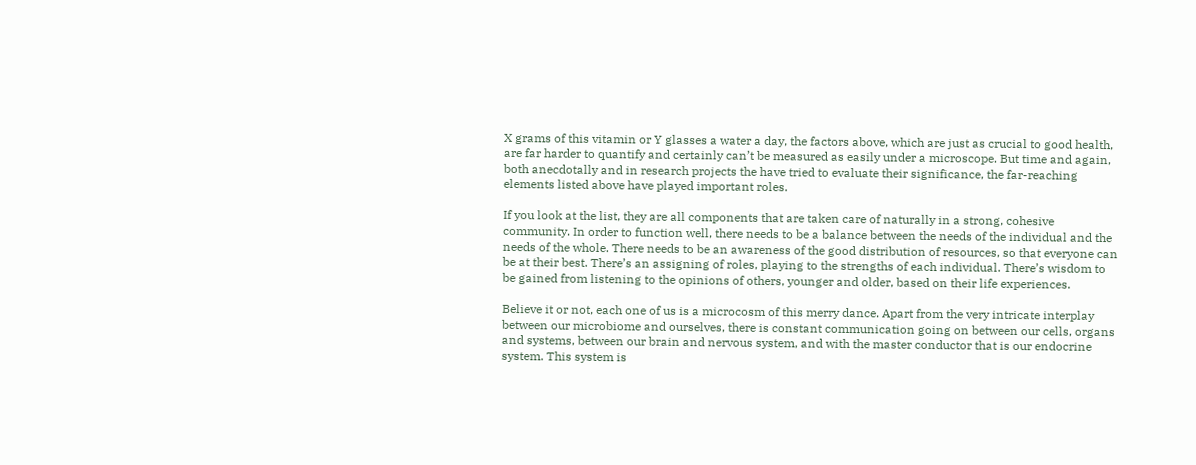X grams of this vitamin or Y glasses a water a day, the factors above, which are just as crucial to good health, are far harder to quantify and certainly can’t be measured as easily under a microscope. But time and again, both anecdotally and in research projects the have tried to evaluate their significance, the far-reaching elements listed above have played important roles.

If you look at the list, they are all components that are taken care of naturally in a strong, cohesive community. In order to function well, there needs to be a balance between the needs of the individual and the needs of the whole. There needs to be an awareness of the good distribution of resources, so that everyone can be at their best. There’s an assigning of roles, playing to the strengths of each individual. There’s wisdom to be gained from listening to the opinions of others, younger and older, based on their life experiences.

Believe it or not, each one of us is a microcosm of this merry dance. Apart from the very intricate interplay between our microbiome and ourselves, there is constant communication going on between our cells, organs and systems, between our brain and nervous system, and with the master conductor that is our endocrine system. This system is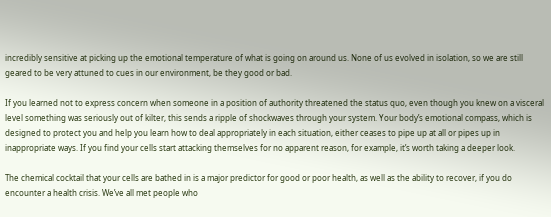incredibly sensitive at picking up the emotional temperature of what is going on around us. None of us evolved in isolation, so we are still geared to be very attuned to cues in our environment, be they good or bad.

If you learned not to express concern when someone in a position of authority threatened the status quo, even though you knew on a visceral level something was seriously out of kilter, this sends a ripple of shockwaves through your system. Your body’s emotional compass, which is designed to protect you and help you learn how to deal appropriately in each situation, either ceases to pipe up at all or pipes up in inappropriate ways. If you find your cells start attacking themselves for no apparent reason, for example, it’s worth taking a deeper look.

The chemical cocktail that your cells are bathed in is a major predictor for good or poor health, as well as the ability to recover, if you do encounter a health crisis. We’ve all met people who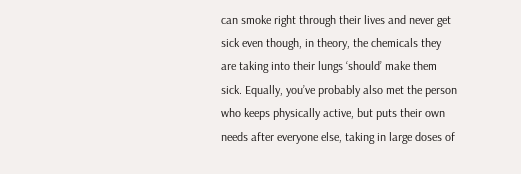can smoke right through their lives and never get sick even though, in theory, the chemicals they are taking into their lungs ‘should’ make them sick. Equally, you’ve probably also met the person who keeps physically active, but puts their own needs after everyone else, taking in large doses of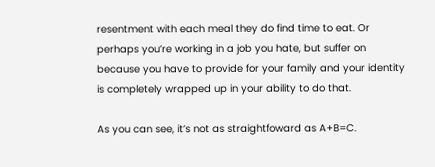resentment with each meal they do find time to eat. Or perhaps you’re working in a job you hate, but suffer on because you have to provide for your family and your identity is completely wrapped up in your ability to do that.

As you can see, it’s not as straightfoward as A+B=C.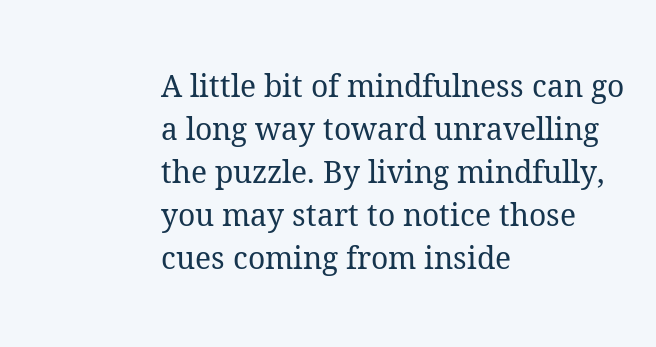A little bit of mindfulness can go a long way toward unravelling the puzzle. By living mindfully, you may start to notice those cues coming from inside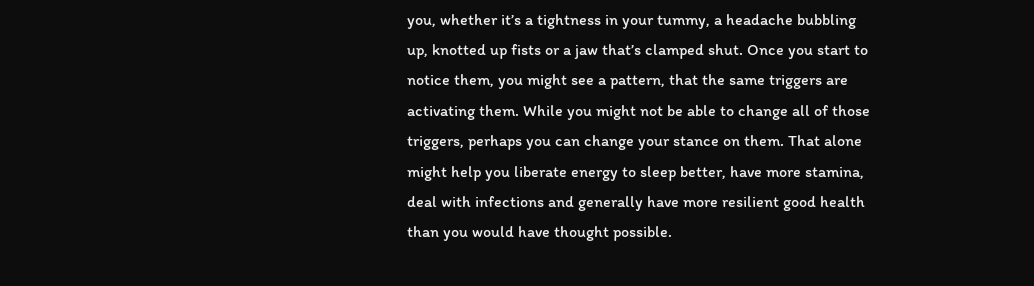you, whether it’s a tightness in your tummy, a headache bubbling up, knotted up fists or a jaw that’s clamped shut. Once you start to notice them, you might see a pattern, that the same triggers are activating them. While you might not be able to change all of those triggers, perhaps you can change your stance on them. That alone might help you liberate energy to sleep better, have more stamina, deal with infections and generally have more resilient good health than you would have thought possible.